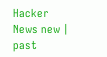Hacker News new | past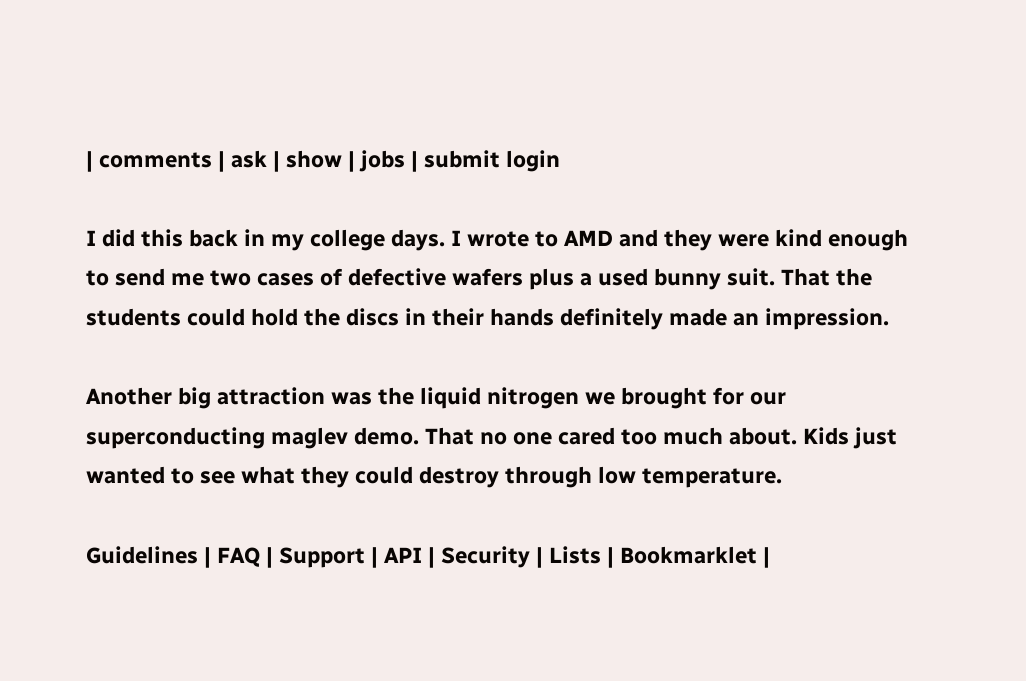| comments | ask | show | jobs | submit login

I did this back in my college days. I wrote to AMD and they were kind enough to send me two cases of defective wafers plus a used bunny suit. That the students could hold the discs in their hands definitely made an impression.

Another big attraction was the liquid nitrogen we brought for our superconducting maglev demo. That no one cared too much about. Kids just wanted to see what they could destroy through low temperature.

Guidelines | FAQ | Support | API | Security | Lists | Bookmarklet |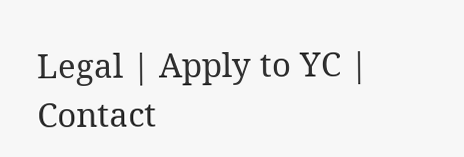Legal | Apply to YC | Contact